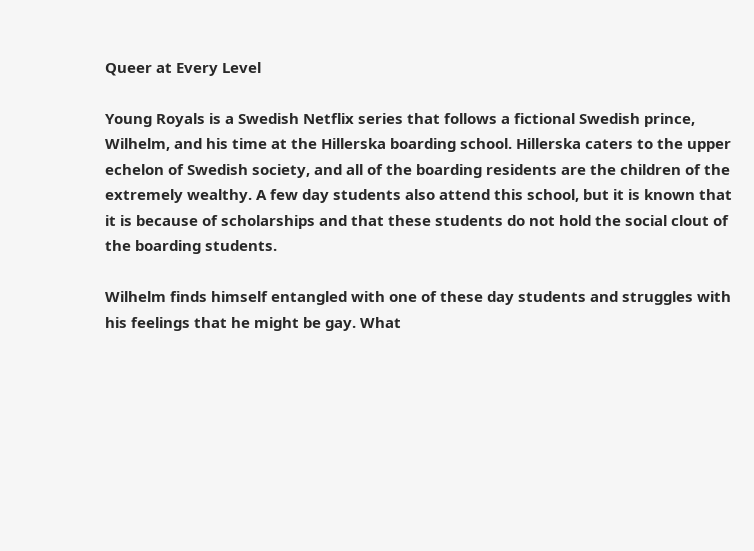Queer at Every Level

Young Royals is a Swedish Netflix series that follows a fictional Swedish prince, Wilhelm, and his time at the Hillerska boarding school. Hillerska caters to the upper echelon of Swedish society, and all of the boarding residents are the children of the extremely wealthy. A few day students also attend this school, but it is known that it is because of scholarships and that these students do not hold the social clout of the boarding students.

Wilhelm finds himself entangled with one of these day students and struggles with his feelings that he might be gay. What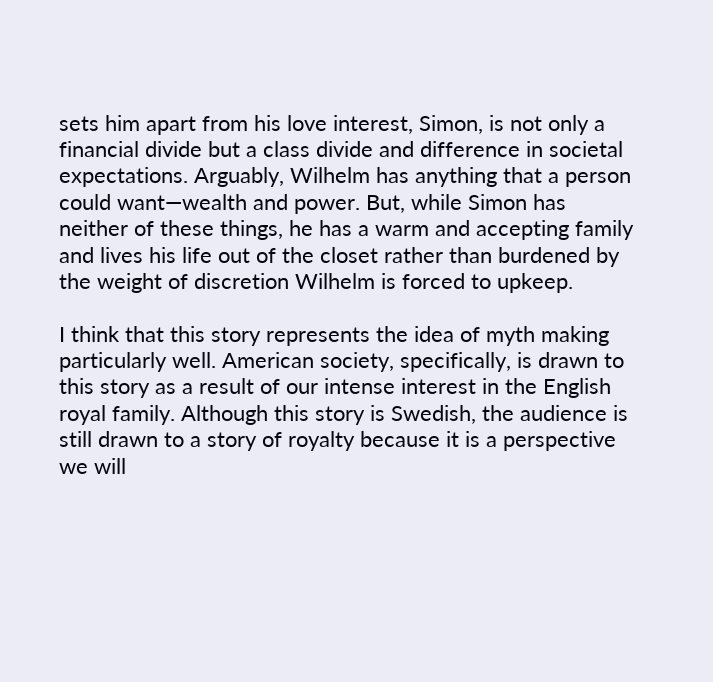sets him apart from his love interest, Simon, is not only a financial divide but a class divide and difference in societal expectations. Arguably, Wilhelm has anything that a person could want—wealth and power. But, while Simon has neither of these things, he has a warm and accepting family and lives his life out of the closet rather than burdened by the weight of discretion Wilhelm is forced to upkeep.

I think that this story represents the idea of myth making particularly well. American society, specifically, is drawn to this story as a result of our intense interest in the English royal family. Although this story is Swedish, the audience is still drawn to a story of royalty because it is a perspective we will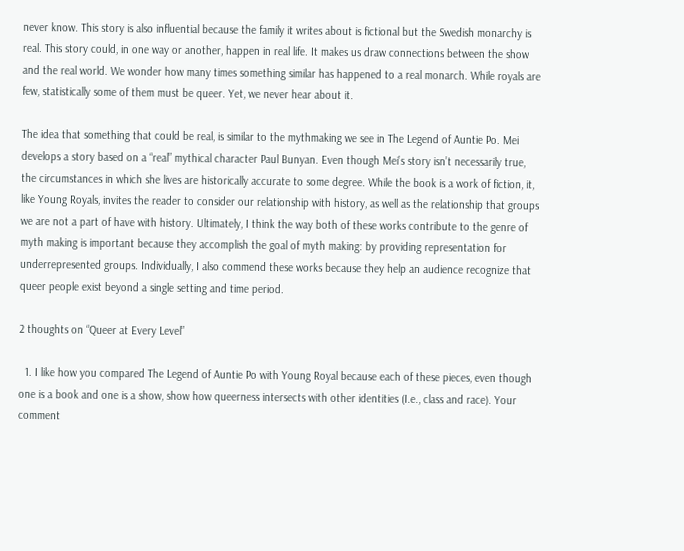never know. This story is also influential because the family it writes about is fictional but the Swedish monarchy is real. This story could, in one way or another, happen in real life. It makes us draw connections between the show and the real world. We wonder how many times something similar has happened to a real monarch. While royals are few, statistically some of them must be queer. Yet, we never hear about it.

The idea that something that could be real, is similar to the mythmaking we see in The Legend of Auntie Po. Mei develops a story based on a “real” mythical character Paul Bunyan. Even though Mei’s story isn’t necessarily true, the circumstances in which she lives are historically accurate to some degree. While the book is a work of fiction, it, like Young Royals, invites the reader to consider our relationship with history, as well as the relationship that groups we are not a part of have with history. Ultimately, I think the way both of these works contribute to the genre of myth making is important because they accomplish the goal of myth making: by providing representation for underrepresented groups. Individually, I also commend these works because they help an audience recognize that queer people exist beyond a single setting and time period.

2 thoughts on “Queer at Every Level”

  1. I like how you compared The Legend of Auntie Po with Young Royal because each of these pieces, even though one is a book and one is a show, show how queerness intersects with other identities (I.e., class and race). Your comment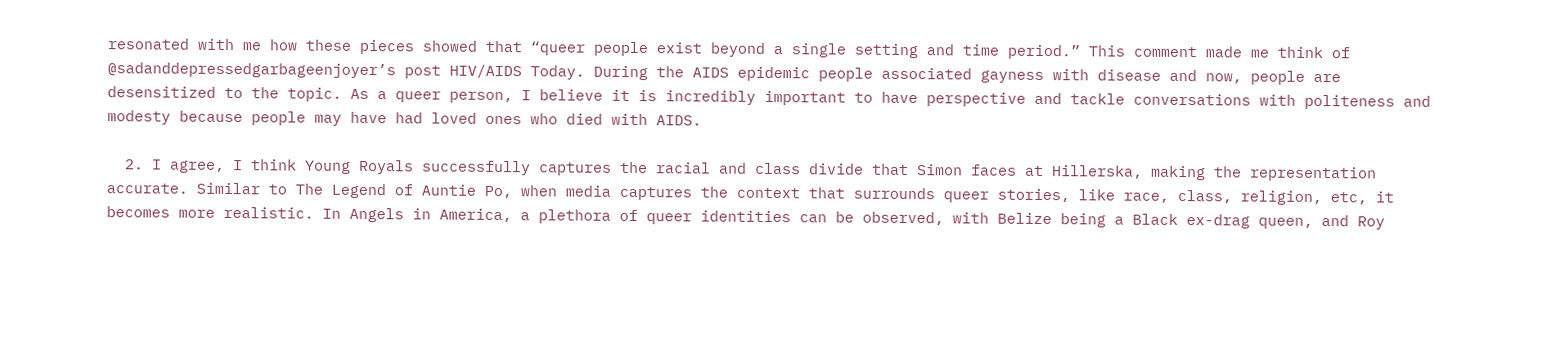resonated with me how these pieces showed that “queer people exist beyond a single setting and time period.” This comment made me think of @sadanddepressedgarbageenjoyer’s post HIV/AIDS Today. During the AIDS epidemic people associated gayness with disease and now, people are desensitized to the topic. As a queer person, I believe it is incredibly important to have perspective and tackle conversations with politeness and modesty because people may have had loved ones who died with AIDS.

  2. I agree, I think Young Royals successfully captures the racial and class divide that Simon faces at Hillerska, making the representation accurate. Similar to The Legend of Auntie Po, when media captures the context that surrounds queer stories, like race, class, religion, etc, it becomes more realistic. In Angels in America, a plethora of queer identities can be observed, with Belize being a Black ex-drag queen, and Roy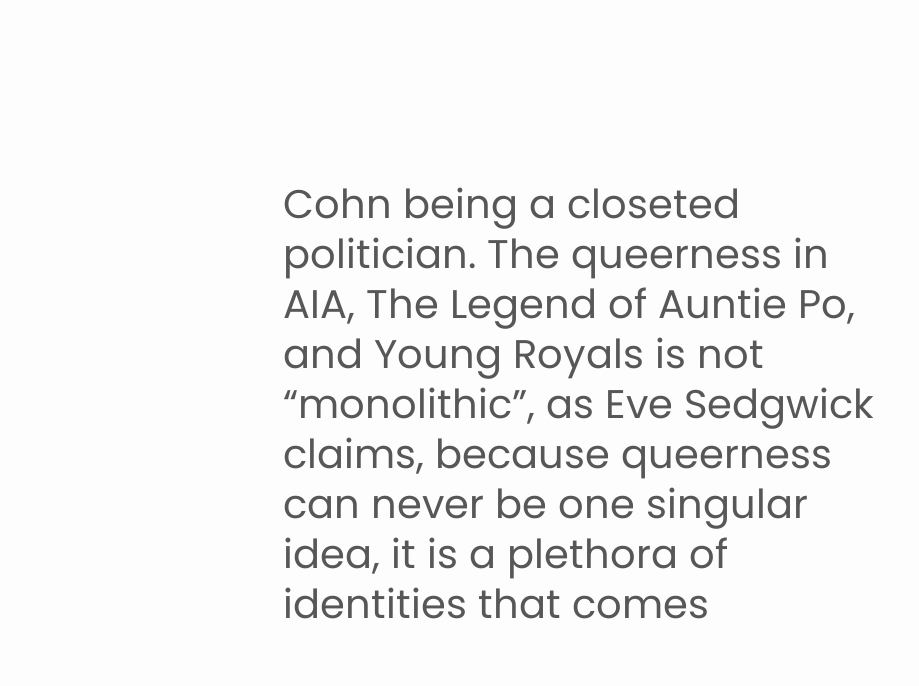Cohn being a closeted politician. The queerness in AIA, The Legend of Auntie Po, and Young Royals is not “monolithic”, as Eve Sedgwick claims, because queerness can never be one singular idea, it is a plethora of identities that comes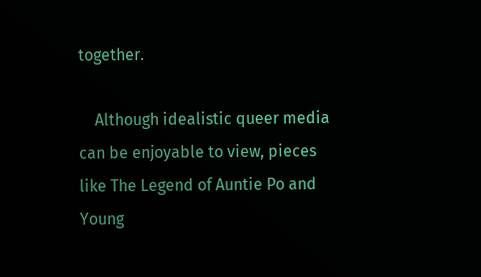together.

    Although idealistic queer media can be enjoyable to view, pieces like The Legend of Auntie Po and Young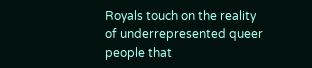Royals touch on the reality of underrepresented queer people that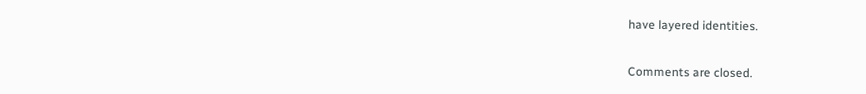have layered identities.

Comments are closed.